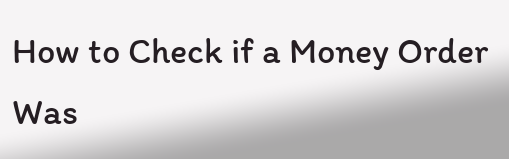How to Check if a Money Order Was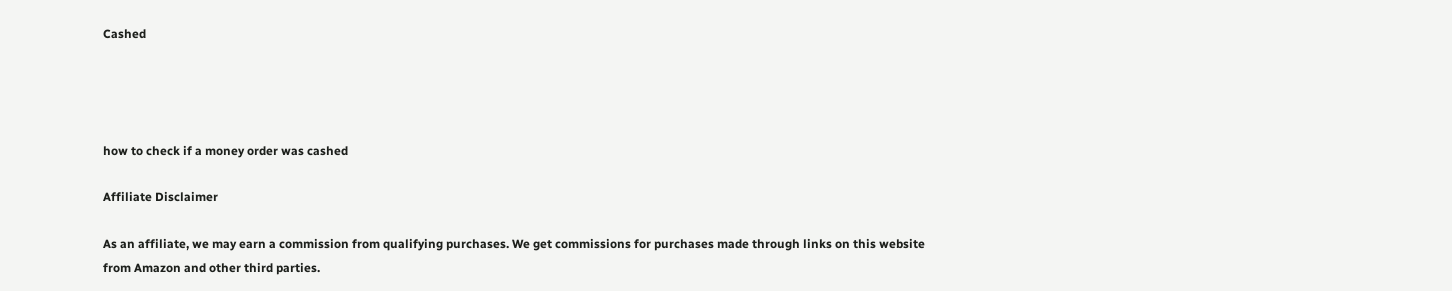Cashed




how to check if a money order was cashed

Affiliate Disclaimer

As an affiliate, we may earn a commission from qualifying purchases. We get commissions for purchases made through links on this website from Amazon and other third parties.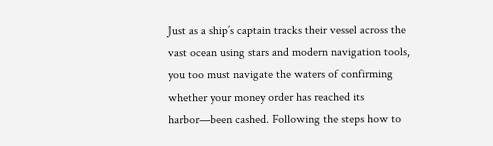Just as a ship’s captain tracks their vessel across the vast ocean using stars and modern navigation tools, you too must navigate the waters of confirming whether your money order has reached its harbor—been cashed. Following the steps how to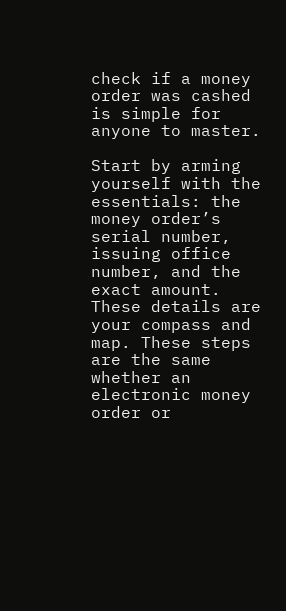check if a money order was cashed is simple for anyone to master.

Start by arming yourself with the essentials: the money order’s serial number, issuing office number, and the exact amount. These details are your compass and map. These steps are the same whether an electronic money order or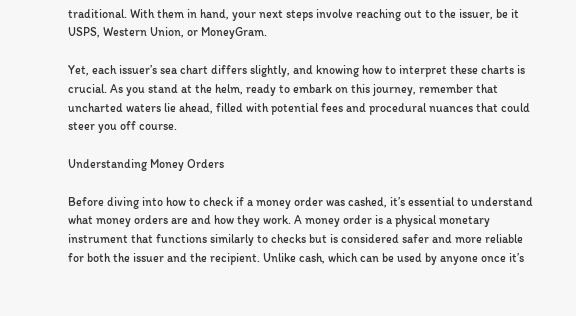traditional. With them in hand, your next steps involve reaching out to the issuer, be it USPS, Western Union, or MoneyGram.

Yet, each issuer’s sea chart differs slightly, and knowing how to interpret these charts is crucial. As you stand at the helm, ready to embark on this journey, remember that uncharted waters lie ahead, filled with potential fees and procedural nuances that could steer you off course.

Understanding Money Orders

Before diving into how to check if a money order was cashed, it’s essential to understand what money orders are and how they work. A money order is a physical monetary instrument that functions similarly to checks but is considered safer and more reliable for both the issuer and the recipient. Unlike cash, which can be used by anyone once it’s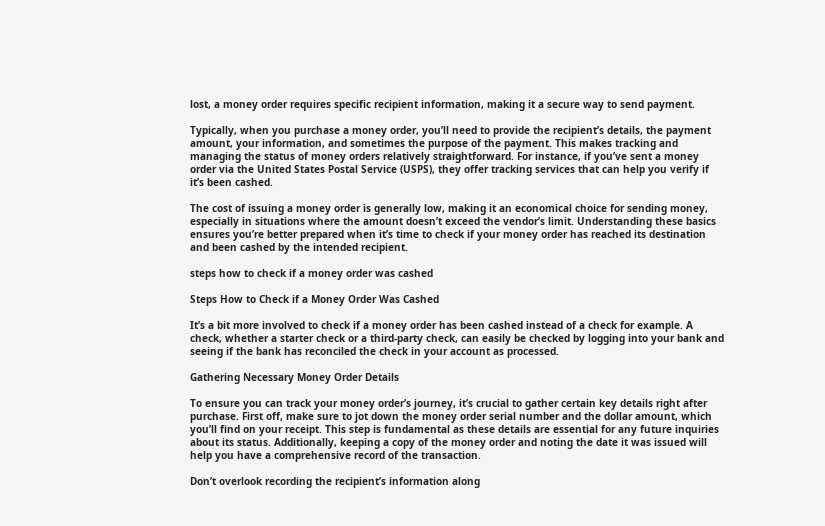lost, a money order requires specific recipient information, making it a secure way to send payment.

Typically, when you purchase a money order, you’ll need to provide the recipient’s details, the payment amount, your information, and sometimes the purpose of the payment. This makes tracking and managing the status of money orders relatively straightforward. For instance, if you’ve sent a money order via the United States Postal Service (USPS), they offer tracking services that can help you verify if it’s been cashed.

The cost of issuing a money order is generally low, making it an economical choice for sending money, especially in situations where the amount doesn’t exceed the vendor’s limit. Understanding these basics ensures you’re better prepared when it’s time to check if your money order has reached its destination and been cashed by the intended recipient.

steps how to check if a money order was cashed

Steps How to Check if a Money Order Was Cashed

It’s a bit more involved to check if a money order has been cashed instead of a check for example. A check, whether a starter check or a third-party check, can easily be checked by logging into your bank and seeing if the bank has reconciled the check in your account as processed.

Gathering Necessary Money Order Details

To ensure you can track your money order’s journey, it’s crucial to gather certain key details right after purchase. First off, make sure to jot down the money order serial number and the dollar amount, which you’ll find on your receipt. This step is fundamental as these details are essential for any future inquiries about its status. Additionally, keeping a copy of the money order and noting the date it was issued will help you have a comprehensive record of the transaction.

Don’t overlook recording the recipient’s information along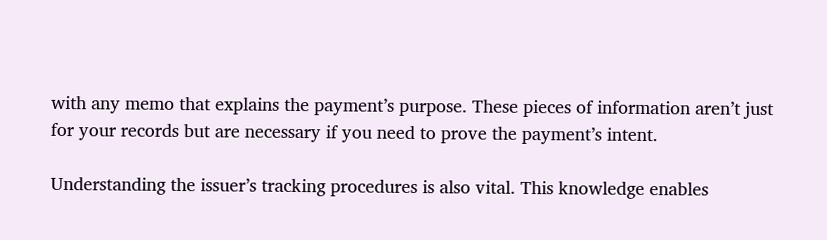with any memo that explains the payment’s purpose. These pieces of information aren’t just for your records but are necessary if you need to prove the payment’s intent.

Understanding the issuer’s tracking procedures is also vital. This knowledge enables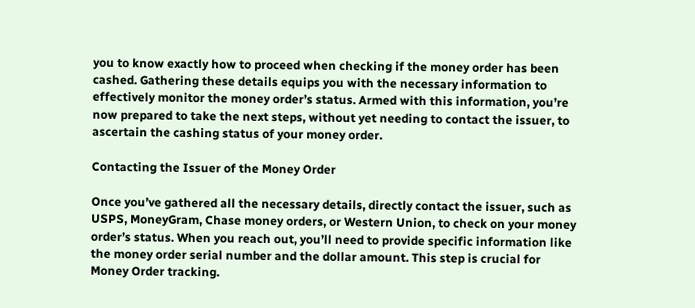you to know exactly how to proceed when checking if the money order has been cashed. Gathering these details equips you with the necessary information to effectively monitor the money order’s status. Armed with this information, you’re now prepared to take the next steps, without yet needing to contact the issuer, to ascertain the cashing status of your money order.

Contacting the Issuer of the Money Order

Once you’ve gathered all the necessary details, directly contact the issuer, such as USPS, MoneyGram, Chase money orders, or Western Union, to check on your money order’s status. When you reach out, you’ll need to provide specific information like the money order serial number and the dollar amount. This step is crucial for Money Order tracking.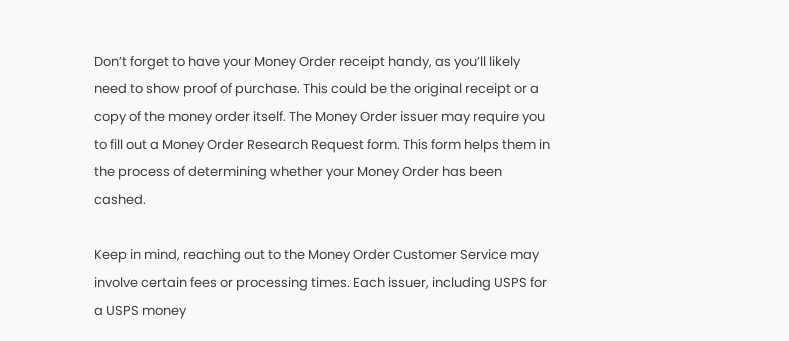Don’t forget to have your Money Order receipt handy, as you’ll likely need to show proof of purchase. This could be the original receipt or a copy of the money order itself. The Money Order issuer may require you to fill out a Money Order Research Request form. This form helps them in the process of determining whether your Money Order has been cashed.

Keep in mind, reaching out to the Money Order Customer Service may involve certain fees or processing times. Each issuer, including USPS for a USPS money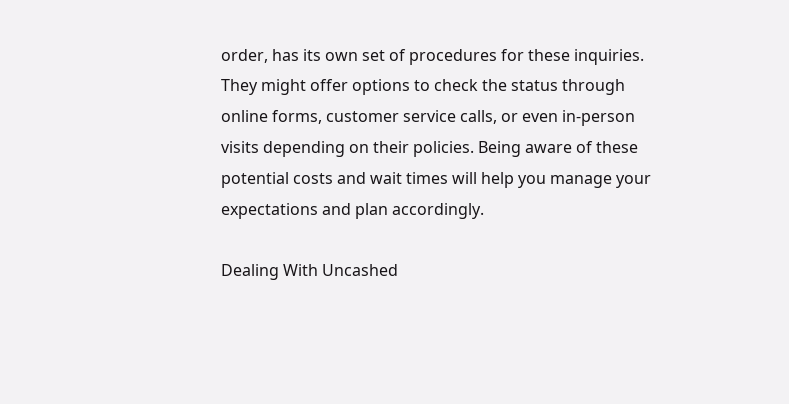order, has its own set of procedures for these inquiries. They might offer options to check the status through online forms, customer service calls, or even in-person visits depending on their policies. Being aware of these potential costs and wait times will help you manage your expectations and plan accordingly.

Dealing With Uncashed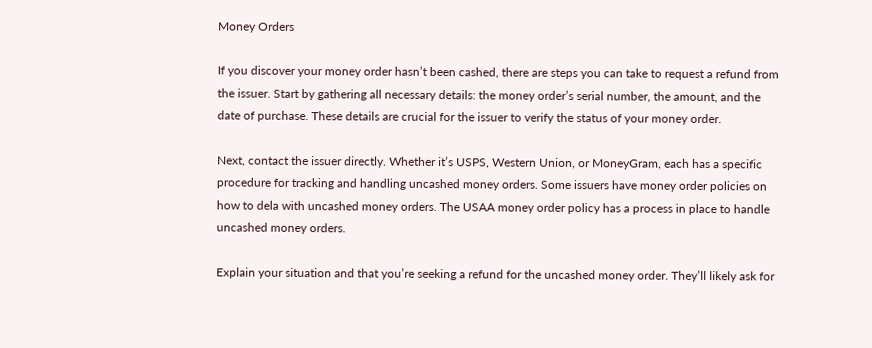Money Orders

If you discover your money order hasn’t been cashed, there are steps you can take to request a refund from the issuer. Start by gathering all necessary details: the money order’s serial number, the amount, and the date of purchase. These details are crucial for the issuer to verify the status of your money order.

Next, contact the issuer directly. Whether it’s USPS, Western Union, or MoneyGram, each has a specific procedure for tracking and handling uncashed money orders. Some issuers have money order policies on how to dela with uncashed money orders. The USAA money order policy has a process in place to handle uncashed money orders.

Explain your situation and that you’re seeking a refund for the uncashed money order. They’ll likely ask for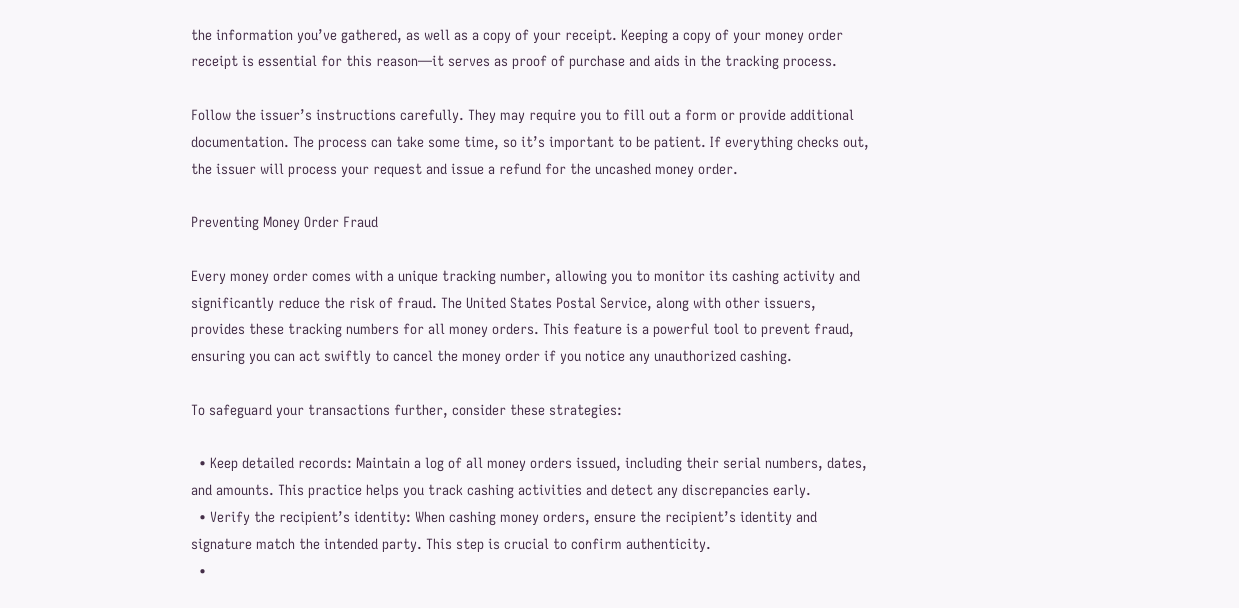the information you’ve gathered, as well as a copy of your receipt. Keeping a copy of your money order receipt is essential for this reason—it serves as proof of purchase and aids in the tracking process.

Follow the issuer’s instructions carefully. They may require you to fill out a form or provide additional documentation. The process can take some time, so it’s important to be patient. If everything checks out, the issuer will process your request and issue a refund for the uncashed money order.

Preventing Money Order Fraud

Every money order comes with a unique tracking number, allowing you to monitor its cashing activity and significantly reduce the risk of fraud. The United States Postal Service, along with other issuers, provides these tracking numbers for all money orders. This feature is a powerful tool to prevent fraud, ensuring you can act swiftly to cancel the money order if you notice any unauthorized cashing.

To safeguard your transactions further, consider these strategies:

  • Keep detailed records: Maintain a log of all money orders issued, including their serial numbers, dates, and amounts. This practice helps you track cashing activities and detect any discrepancies early.
  • Verify the recipient’s identity: When cashing money orders, ensure the recipient’s identity and signature match the intended party. This step is crucial to confirm authenticity.
  •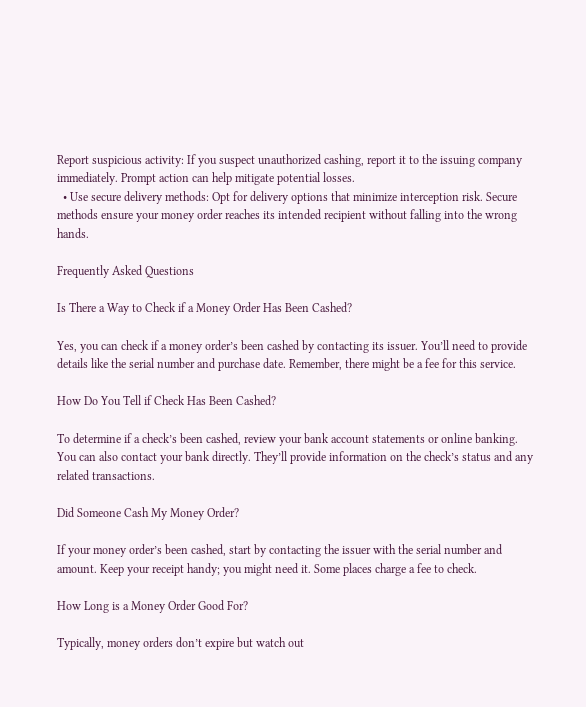Report suspicious activity: If you suspect unauthorized cashing, report it to the issuing company immediately. Prompt action can help mitigate potential losses.
  • Use secure delivery methods: Opt for delivery options that minimize interception risk. Secure methods ensure your money order reaches its intended recipient without falling into the wrong hands.

Frequently Asked Questions

Is There a Way to Check if a Money Order Has Been Cashed?

Yes, you can check if a money order’s been cashed by contacting its issuer. You’ll need to provide details like the serial number and purchase date. Remember, there might be a fee for this service.

How Do You Tell if Check Has Been Cashed?

To determine if a check’s been cashed, review your bank account statements or online banking. You can also contact your bank directly. They’ll provide information on the check’s status and any related transactions.

Did Someone Cash My Money Order?

If your money order’s been cashed, start by contacting the issuer with the serial number and amount. Keep your receipt handy; you might need it. Some places charge a fee to check.

How Long is a Money Order Good For?

Typically, money orders don’t expire but watch out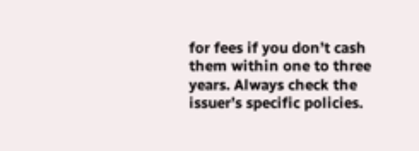for fees if you don’t cash them within one to three years. Always check the issuer’s specific policies.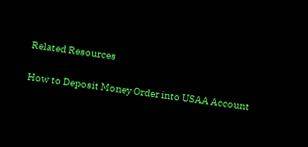Related Resources

How to Deposit Money Order into USAA Account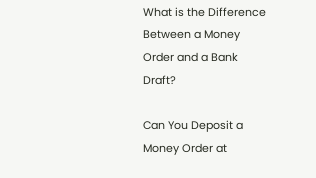What is the Difference Between a Money Order and a Bank Draft?

Can You Deposit a Money Order at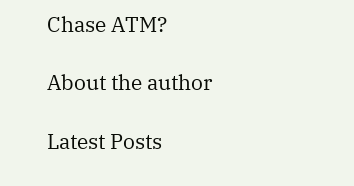Chase ATM?

About the author

Latest Posts